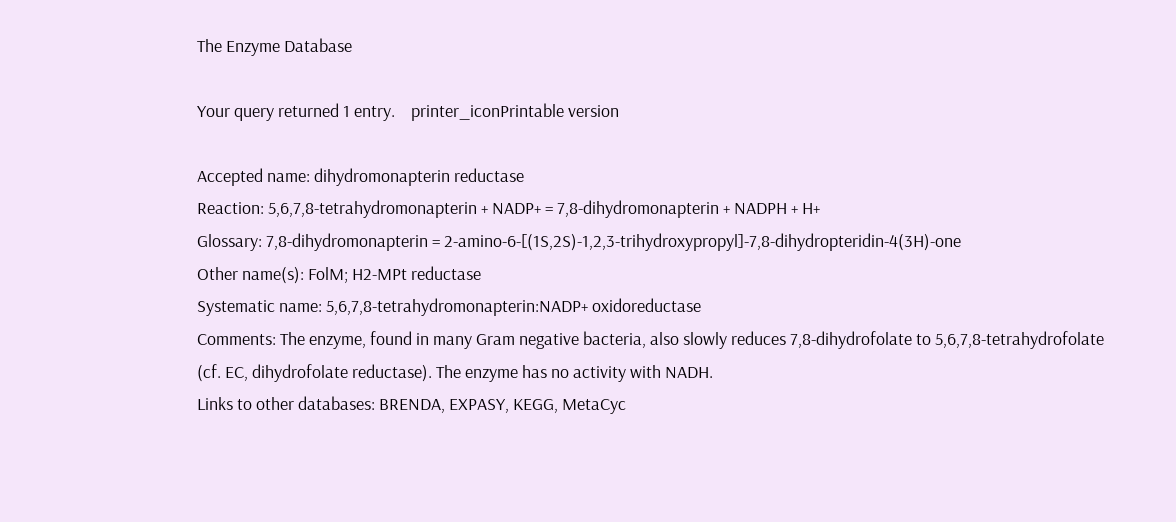The Enzyme Database

Your query returned 1 entry.    printer_iconPrintable version

Accepted name: dihydromonapterin reductase
Reaction: 5,6,7,8-tetrahydromonapterin + NADP+ = 7,8-dihydromonapterin + NADPH + H+
Glossary: 7,8-dihydromonapterin = 2-amino-6-[(1S,2S)-1,2,3-trihydroxypropyl]-7,8-dihydropteridin-4(3H)-one
Other name(s): FolM; H2-MPt reductase
Systematic name: 5,6,7,8-tetrahydromonapterin:NADP+ oxidoreductase
Comments: The enzyme, found in many Gram negative bacteria, also slowly reduces 7,8-dihydrofolate to 5,6,7,8-tetrahydrofolate (cf. EC, dihydrofolate reductase). The enzyme has no activity with NADH.
Links to other databases: BRENDA, EXPASY, KEGG, MetaCyc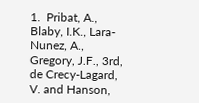1.  Pribat, A., Blaby, I.K., Lara-Nunez, A., Gregory, J.F., 3rd, de Crecy-Lagard, V. and Hanson,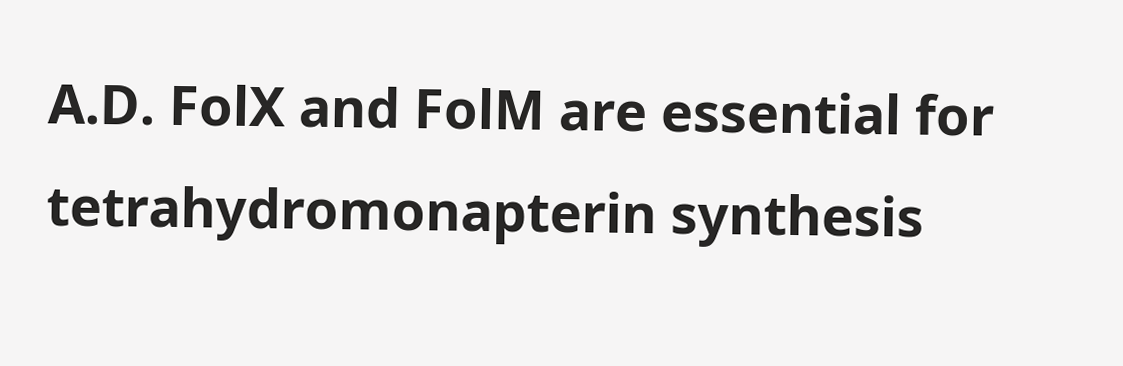A.D. FolX and FolM are essential for tetrahydromonapterin synthesis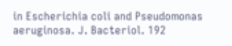in Escherichia coli and Pseudomonas aeruginosa. J. Bacteriol. 192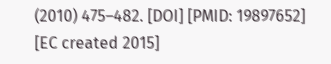(2010) 475–482. [DOI] [PMID: 19897652]
[EC created 2015]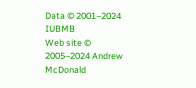Data © 2001–2024 IUBMB
Web site © 2005–2024 Andrew McDonald